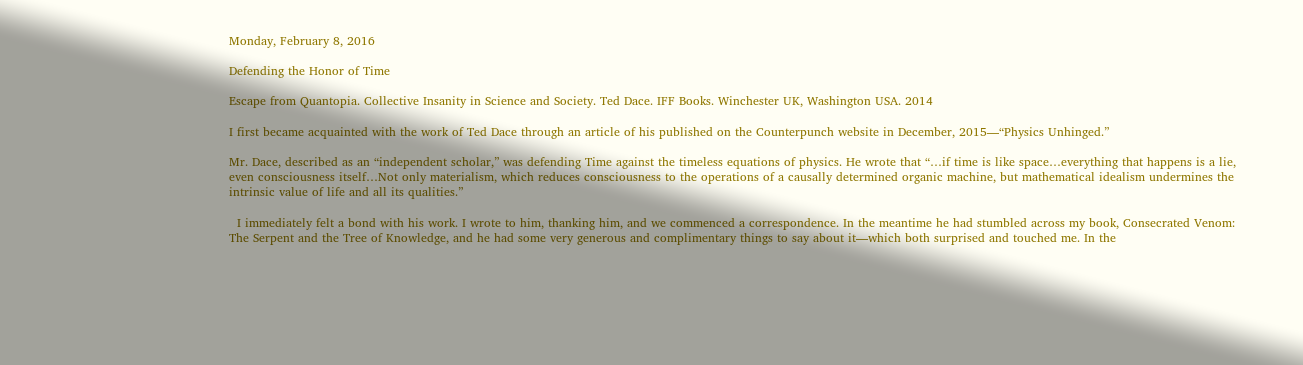Monday, February 8, 2016

Defending the Honor of Time

Escape from Quantopia. Collective Insanity in Science and Society. Ted Dace. IFF Books. Winchester UK, Washington USA. 2014

I first became acquainted with the work of Ted Dace through an article of his published on the Counterpunch website in December, 2015—“Physics Unhinged.”

Mr. Dace, described as an “independent scholar,” was defending Time against the timeless equations of physics. He wrote that “…if time is like space…everything that happens is a lie, even consciousness itself…Not only materialism, which reduces consciousness to the operations of a causally determined organic machine, but mathematical idealism undermines the intrinsic value of life and all its qualities.”

  I immediately felt a bond with his work. I wrote to him, thanking him, and we commenced a correspondence. In the meantime he had stumbled across my book, Consecrated Venom: The Serpent and the Tree of Knowledge, and he had some very generous and complimentary things to say about it—which both surprised and touched me. In the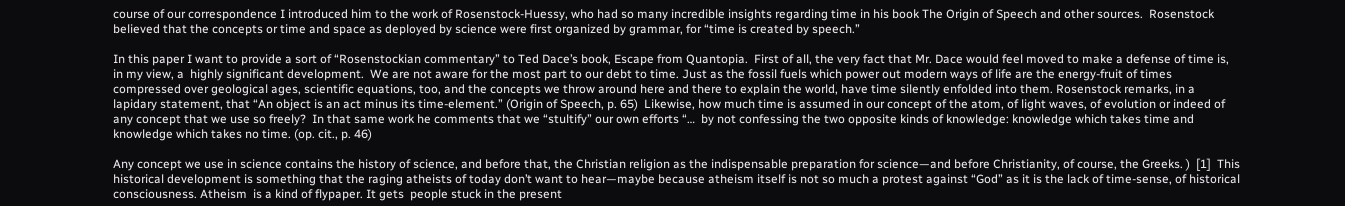course of our correspondence I introduced him to the work of Rosenstock-Huessy, who had so many incredible insights regarding time in his book The Origin of Speech and other sources.  Rosenstock believed that the concepts or time and space as deployed by science were first organized by grammar, for “time is created by speech.”

In this paper I want to provide a sort of “Rosenstockian commentary” to Ted Dace’s book, Escape from Quantopia.  First of all, the very fact that Mr. Dace would feel moved to make a defense of time is, in my view, a  highly significant development.  We are not aware for the most part to our debt to time. Just as the fossil fuels which power out modern ways of life are the energy-fruit of times compressed over geological ages, scientific equations, too, and the concepts we throw around here and there to explain the world, have time silently enfolded into them. Rosenstock remarks, in a lapidary statement, that “An object is an act minus its time-element.” (Origin of Speech, p. 65)  Likewise, how much time is assumed in our concept of the atom, of light waves, of evolution or indeed of any concept that we use so freely?  In that same work he comments that we “stultify” our own efforts “…  by not confessing the two opposite kinds of knowledge: knowledge which takes time and knowledge which takes no time. (op. cit., p. 46)

Any concept we use in science contains the history of science, and before that, the Christian religion as the indispensable preparation for science—and before Christianity, of course, the Greeks. )  [1]  This historical development is something that the raging atheists of today don’t want to hear—maybe because atheism itself is not so much a protest against “God” as it is the lack of time-sense, of historical consciousness. Atheism  is a kind of flypaper. It gets  people stuck in the present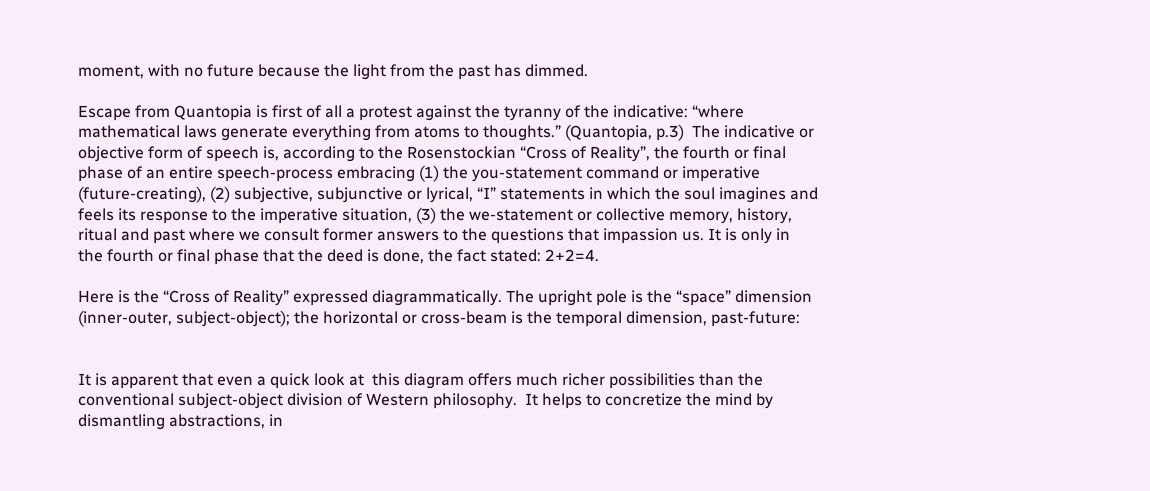moment, with no future because the light from the past has dimmed.

Escape from Quantopia is first of all a protest against the tyranny of the indicative: “where mathematical laws generate everything from atoms to thoughts.” (Quantopia, p.3)  The indicative or objective form of speech is, according to the Rosenstockian “Cross of Reality”, the fourth or final phase of an entire speech-process embracing (1) the you-statement command or imperative (future-creating), (2) subjective, subjunctive or lyrical, “I” statements in which the soul imagines and feels its response to the imperative situation, (3) the we-statement or collective memory, history, ritual and past where we consult former answers to the questions that impassion us. It is only in the fourth or final phase that the deed is done, the fact stated: 2+2=4.

Here is the “Cross of Reality” expressed diagrammatically. The upright pole is the “space” dimension (inner-outer, subject-object); the horizontal or cross-beam is the temporal dimension, past-future:


It is apparent that even a quick look at  this diagram offers much richer possibilities than the conventional subject-object division of Western philosophy.  It helps to concretize the mind by dismantling abstractions, in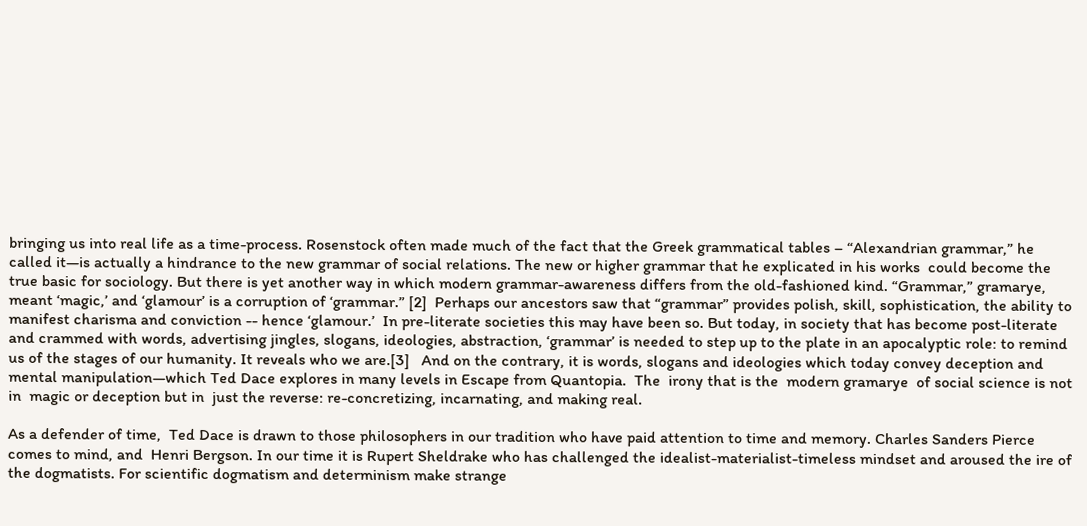bringing us into real life as a time-process. Rosenstock often made much of the fact that the Greek grammatical tables – “Alexandrian grammar,” he called it—is actually a hindrance to the new grammar of social relations. The new or higher grammar that he explicated in his works  could become the true basic for sociology. But there is yet another way in which modern grammar-awareness differs from the old-fashioned kind. “Grammar,” gramarye, meant ‘magic,’ and ‘glamour’ is a corruption of ‘grammar.” [2]  Perhaps our ancestors saw that “grammar” provides polish, skill, sophistication, the ability to manifest charisma and conviction -- hence ‘glamour.’  In pre-literate societies this may have been so. But today, in society that has become post-literate and crammed with words, advertising jingles, slogans, ideologies, abstraction, ‘grammar’ is needed to step up to the plate in an apocalyptic role: to remind us of the stages of our humanity. It reveals who we are.[3]   And on the contrary, it is words, slogans and ideologies which today convey deception and mental manipulation—which Ted Dace explores in many levels in Escape from Quantopia.  The  irony that is the  modern gramarye  of social science is not in  magic or deception but in  just the reverse: re-concretizing, incarnating, and making real.

As a defender of time,  Ted Dace is drawn to those philosophers in our tradition who have paid attention to time and memory. Charles Sanders Pierce comes to mind, and  Henri Bergson. In our time it is Rupert Sheldrake who has challenged the idealist-materialist-timeless mindset and aroused the ire of the dogmatists. For scientific dogmatism and determinism make strange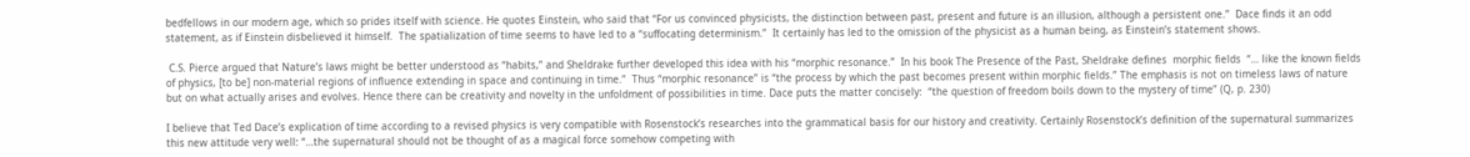bedfellows in our modern age, which so prides itself with science. He quotes Einstein, who said that “For us convinced physicists, the distinction between past, present and future is an illusion, although a persistent one.”  Dace finds it an odd statement, as if Einstein disbelieved it himself.  The spatialization of time seems to have led to a “suffocating determinism.”  It certainly has led to the omission of the physicist as a human being, as Einstein’s statement shows.

 C.S. Pierce argued that Nature’s laws might be better understood as “habits,” and Sheldrake further developed this idea with his “morphic resonance.”  In his book The Presence of the Past, Sheldrake defines  morphic fields  “… like the known fields of physics, [to be] non-material regions of influence extending in space and continuing in time.”  Thus “morphic resonance” is “the process by which the past becomes present within morphic fields.” The emphasis is not on timeless laws of nature but on what actually arises and evolves. Hence there can be creativity and novelty in the unfoldment of possibilities in time. Dace puts the matter concisely:  “the question of freedom boils down to the mystery of time” (Q, p. 230)

I believe that Ted Dace’s explication of time according to a revised physics is very compatible with Rosenstock’s researches into the grammatical basis for our history and creativity. Certainly Rosenstock’s definition of the supernatural summarizes this new attitude very well: “…the supernatural should not be thought of as a magical force somehow competing with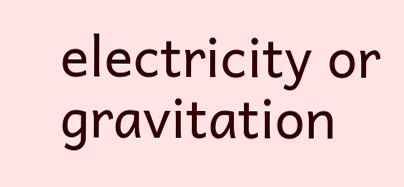electricity or gravitation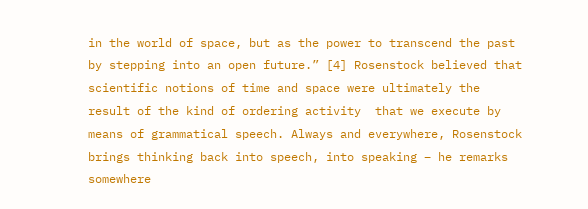in the world of space, but as the power to transcend the past by stepping into an open future.” [4] Rosenstock believed that scientific notions of time and space were ultimately the result of the kind of ordering activity  that we execute by means of grammatical speech. Always and everywhere, Rosenstock brings thinking back into speech, into speaking – he remarks somewhere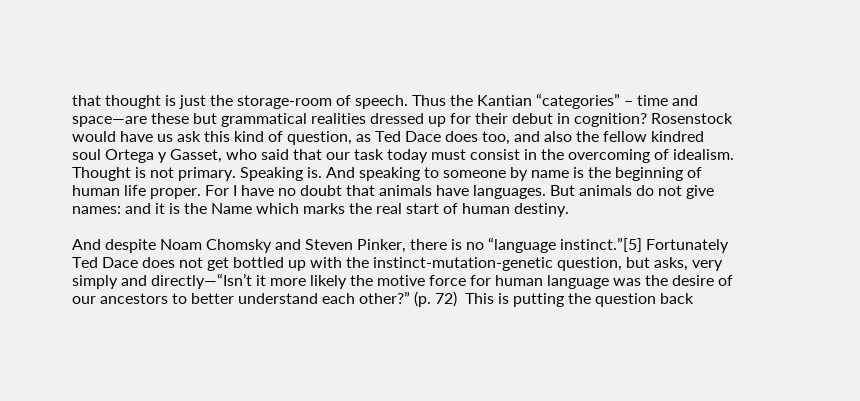that thought is just the storage-room of speech. Thus the Kantian “categories” – time and space—are these but grammatical realities dressed up for their debut in cognition? Rosenstock would have us ask this kind of question, as Ted Dace does too, and also the fellow kindred soul Ortega y Gasset, who said that our task today must consist in the overcoming of idealism. Thought is not primary. Speaking is. And speaking to someone by name is the beginning of human life proper. For I have no doubt that animals have languages. But animals do not give names: and it is the Name which marks the real start of human destiny.

And despite Noam Chomsky and Steven Pinker, there is no “language instinct.”[5] Fortunately Ted Dace does not get bottled up with the instinct-mutation-genetic question, but asks, very simply and directly—“Isn’t it more likely the motive force for human language was the desire of our ancestors to better understand each other?” (p. 72)  This is putting the question back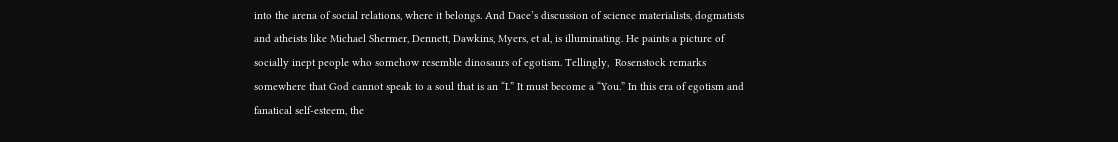into the arena of social relations, where it belongs. And Dace’s discussion of science materialists, dogmatists and atheists like Michael Shermer, Dennett, Dawkins, Myers, et al, is illuminating. He paints a picture of socially inept people who somehow resemble dinosaurs of egotism. Tellingly,  Rosenstock remarks somewhere that God cannot speak to a soul that is an “I.” It must become a “You.” In this era of egotism and fanatical self-esteem, the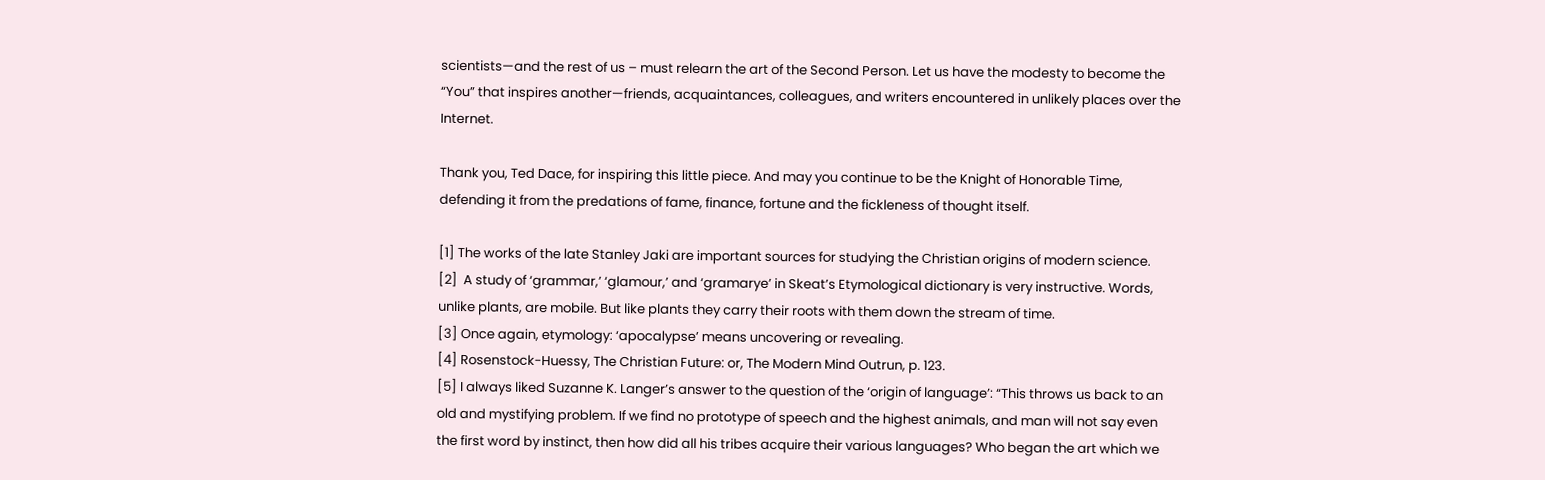scientists—and the rest of us – must relearn the art of the Second Person. Let us have the modesty to become the “You” that inspires another—friends, acquaintances, colleagues, and writers encountered in unlikely places over the Internet.

Thank you, Ted Dace, for inspiring this little piece. And may you continue to be the Knight of Honorable Time,  defending it from the predations of fame, finance, fortune and the fickleness of thought itself.

[1] The works of the late Stanley Jaki are important sources for studying the Christian origins of modern science.
[2]  A study of ‘grammar,’ ‘glamour,’ and ‘gramarye’ in Skeat’s Etymological dictionary is very instructive. Words, unlike plants, are mobile. But like plants they carry their roots with them down the stream of time.
[3] Once again, etymology: ‘apocalypse’ means uncovering or revealing.
[4] Rosenstock-Huessy, The Christian Future: or, The Modern Mind Outrun, p. 123.
[5] I always liked Suzanne K. Langer’s answer to the question of the ‘origin of language’: “This throws us back to an old and mystifying problem. If we find no prototype of speech and the highest animals, and man will not say even the first word by instinct, then how did all his tribes acquire their various languages? Who began the art which we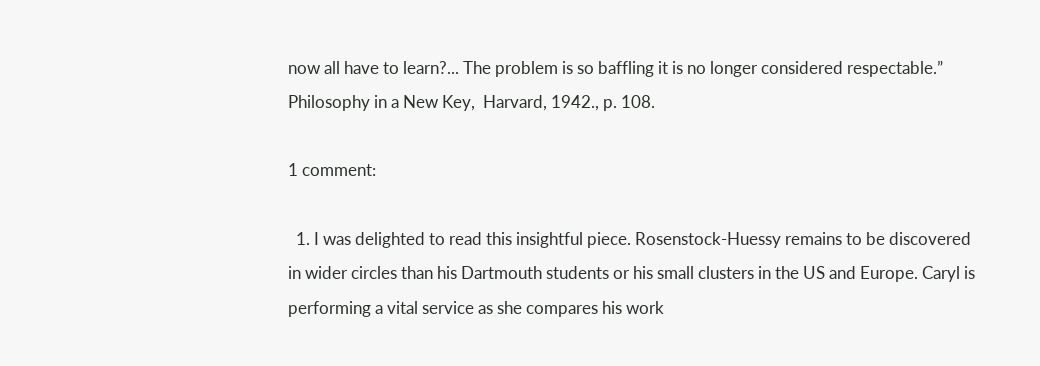now all have to learn?... The problem is so baffling it is no longer considered respectable.” Philosophy in a New Key,  Harvard, 1942., p. 108.

1 comment:

  1. I was delighted to read this insightful piece. Rosenstock-Huessy remains to be discovered in wider circles than his Dartmouth students or his small clusters in the US and Europe. Caryl is performing a vital service as she compares his work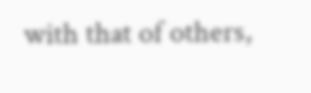with that of others,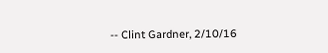-- Clint Gardner, 2/10/16